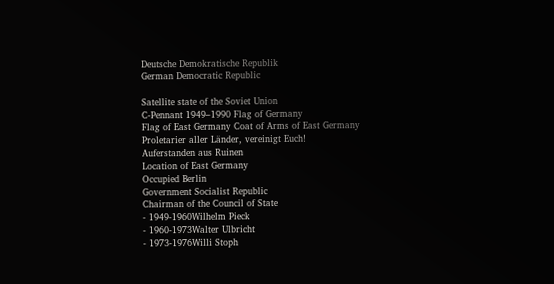Deutsche Demokratische Republik
German Democratic Republic

Satellite state of the Soviet Union
C-Pennant 1949–1990 Flag of Germany
Flag of East Germany Coat of Arms of East Germany
Proletarier aller Länder, vereinigt Euch!
Auferstanden aus Ruinen
Location of East Germany
Occupied Berlin
Government Socialist Republic
Chairman of the Council of State
- 1949-1960Wilhelm Pieck
- 1960-1973Walter Ulbricht
- 1973-1976Willi Stoph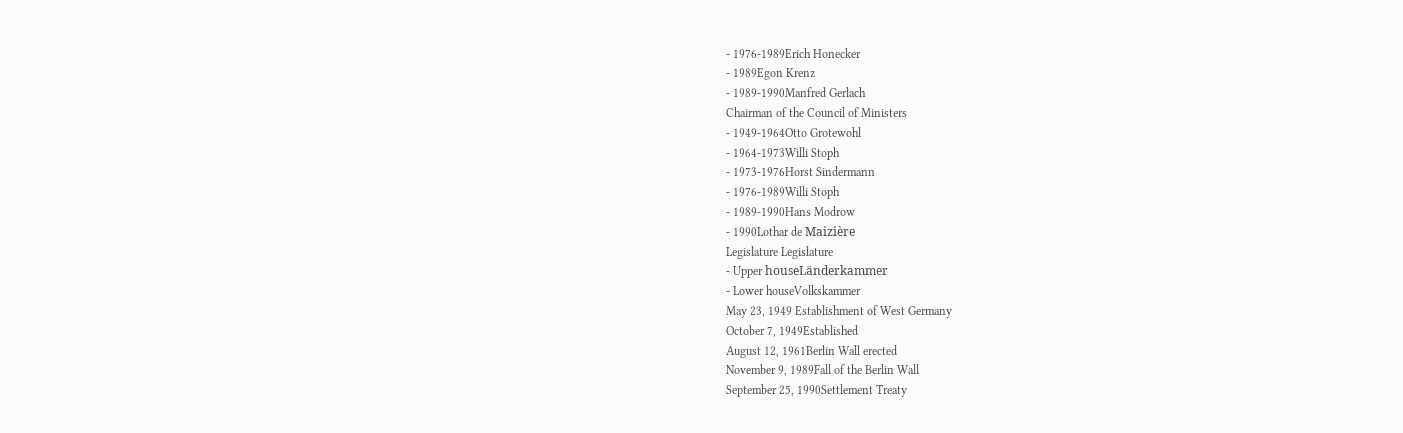- 1976-1989Erich Honecker
- 1989Egon Krenz
- 1989-1990Manfred Gerlach
Chairman of the Council of Ministers
- 1949-1964Otto Grotewohl
- 1964-1973Willi Stoph
- 1973-1976Horst Sindermann
- 1976-1989Willi Stoph
- 1989-1990Hans Modrow
- 1990Lothar de Maizière
Legislature Legislature
- Upper houseLänderkammer
- Lower houseVolkskammer
May 23, 1949 Establishment of West Germany
October 7, 1949Established
August 12, 1961Berlin Wall erected
November 9, 1989Fall of the Berlin Wall
September 25, 1990Settlement Treaty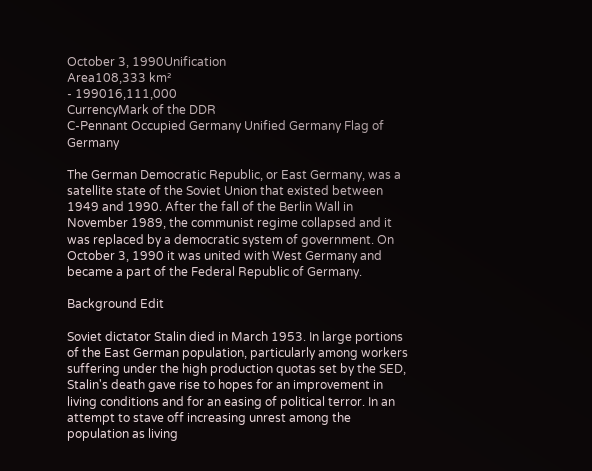October 3, 1990Unification
Area108,333 km²
- 199016,111,000
CurrencyMark of the DDR
C-Pennant Occupied Germany Unified Germany Flag of Germany

The German Democratic Republic, or East Germany, was a satellite state of the Soviet Union that existed between 1949 and 1990. After the fall of the Berlin Wall in November 1989, the communist regime collapsed and it was replaced by a democratic system of government. On October 3, 1990 it was united with West Germany and became a part of the Federal Republic of Germany.

Background Edit

Soviet dictator Stalin died in March 1953. In large portions of the East German population, particularly among workers suffering under the high production quotas set by the SED, Stalin's death gave rise to hopes for an improvement in living conditions and for an easing of political terror. In an attempt to stave off increasing unrest among the population as living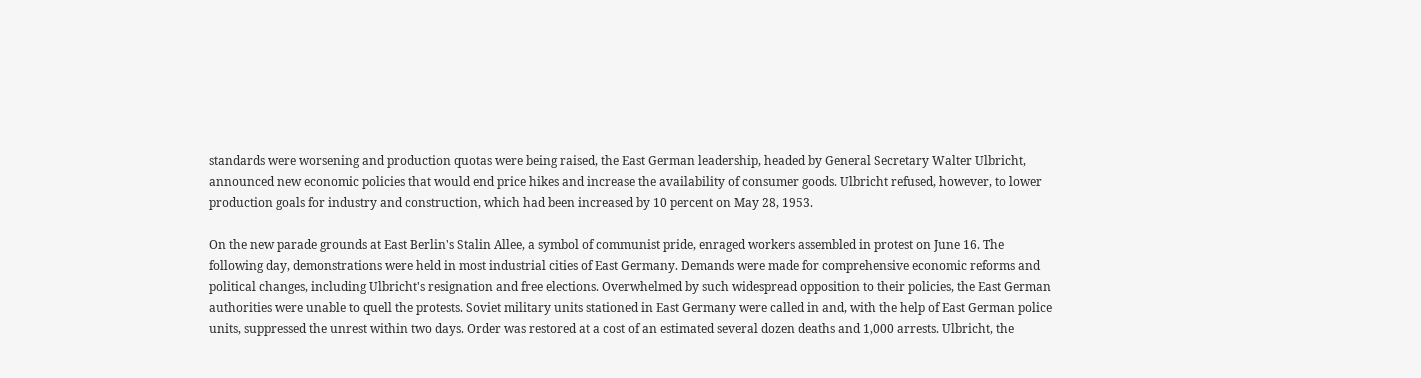standards were worsening and production quotas were being raised, the East German leadership, headed by General Secretary Walter Ulbricht, announced new economic policies that would end price hikes and increase the availability of consumer goods. Ulbricht refused, however, to lower production goals for industry and construction, which had been increased by 10 percent on May 28, 1953.

On the new parade grounds at East Berlin's Stalin Allee, a symbol of communist pride, enraged workers assembled in protest on June 16. The following day, demonstrations were held in most industrial cities of East Germany. Demands were made for comprehensive economic reforms and political changes, including Ulbricht's resignation and free elections. Overwhelmed by such widespread opposition to their policies, the East German authorities were unable to quell the protests. Soviet military units stationed in East Germany were called in and, with the help of East German police units, suppressed the unrest within two days. Order was restored at a cost of an estimated several dozen deaths and 1,000 arrests. Ulbricht, the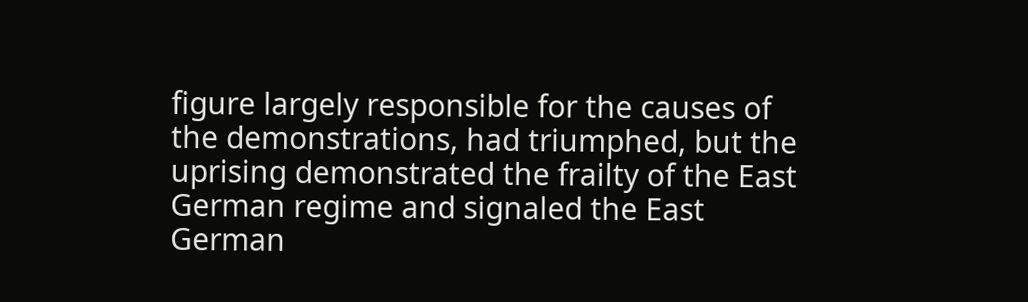figure largely responsible for the causes of the demonstrations, had triumphed, but the uprising demonstrated the frailty of the East German regime and signaled the East German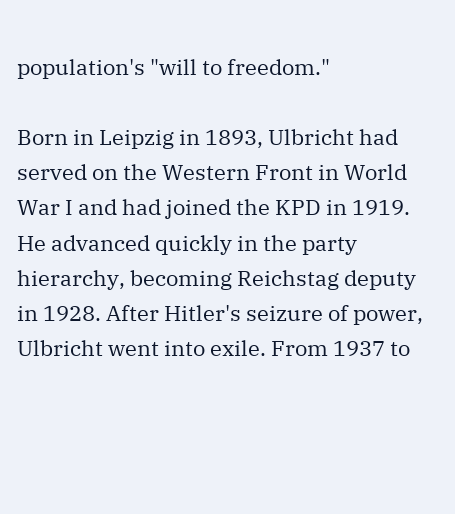population's "will to freedom."

Born in Leipzig in 1893, Ulbricht had served on the Western Front in World War I and had joined the KPD in 1919. He advanced quickly in the party hierarchy, becoming Reichstag deputy in 1928. After Hitler's seizure of power, Ulbricht went into exile. From 1937 to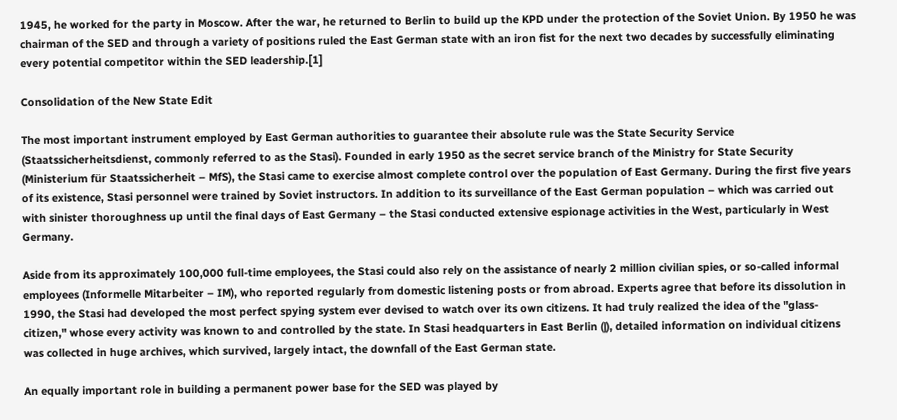1945, he worked for the party in Moscow. After the war, he returned to Berlin to build up the KPD under the protection of the Soviet Union. By 1950 he was chairman of the SED and through a variety of positions ruled the East German state with an iron fist for the next two decades by successfully eliminating every potential competitor within the SED leadership.[1]

Consolidation of the New State Edit

The most important instrument employed by East German authorities to guarantee their absolute rule was the State Security Service (Staatssicherheitsdienst, commonly referred to as the Stasi). Founded in early 1950 as the secret service branch of the Ministry for State Security (Ministerium für Staatssicherheit – MfS), the Stasi came to exercise almost complete control over the population of East Germany. During the first five years of its existence, Stasi personnel were trained by Soviet instructors. In addition to its surveillance of the East German population – which was carried out with sinister thoroughness up until the final days of East Germany – the Stasi conducted extensive espionage activities in the West, particularly in West Germany.

Aside from its approximately 100,000 full-time employees, the Stasi could also rely on the assistance of nearly 2 million civilian spies, or so-called informal employees (Informelle Mitarbeiter – IM), who reported regularly from domestic listening posts or from abroad. Experts agree that before its dissolution in 1990, the Stasi had developed the most perfect spying system ever devised to watch over its own citizens. It had truly realized the idea of the "glass-citizen," whose every activity was known to and controlled by the state. In Stasi headquarters in East Berlin (|), detailed information on individual citizens was collected in huge archives, which survived, largely intact, the downfall of the East German state.

An equally important role in building a permanent power base for the SED was played by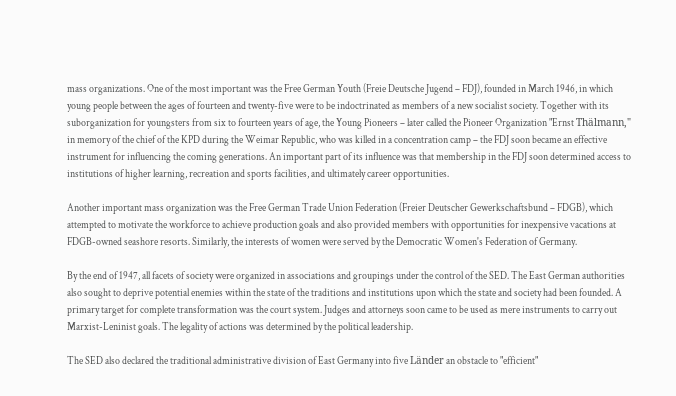mass organizations. One of the most important was the Free German Youth (Freie Deutsche Jugend – FDJ), founded in March 1946, in which young people between the ages of fourteen and twenty-five were to be indoctrinated as members of a new socialist society. Together with its suborganization for youngsters from six to fourteen years of age, the Young Pioneers – later called the Pioneer Organization "Ernst Thälmann," in memory of the chief of the KPD during the Weimar Republic, who was killed in a concentration camp – the FDJ soon became an effective instrument for influencing the coming generations. An important part of its influence was that membership in the FDJ soon determined access to institutions of higher learning, recreation and sports facilities, and ultimately career opportunities.

Another important mass organization was the Free German Trade Union Federation (Freier Deutscher Gewerkschaftsbund – FDGB), which attempted to motivate the workforce to achieve production goals and also provided members with opportunities for inexpensive vacations at FDGB-owned seashore resorts. Similarly, the interests of women were served by the Democratic Women's Federation of Germany.

By the end of 1947, all facets of society were organized in associations and groupings under the control of the SED. The East German authorities also sought to deprive potential enemies within the state of the traditions and institutions upon which the state and society had been founded. A primary target for complete transformation was the court system. Judges and attorneys soon came to be used as mere instruments to carry out Marxist-Leninist goals. The legality of actions was determined by the political leadership.

The SED also declared the traditional administrative division of East Germany into five Länder an obstacle to "efficient"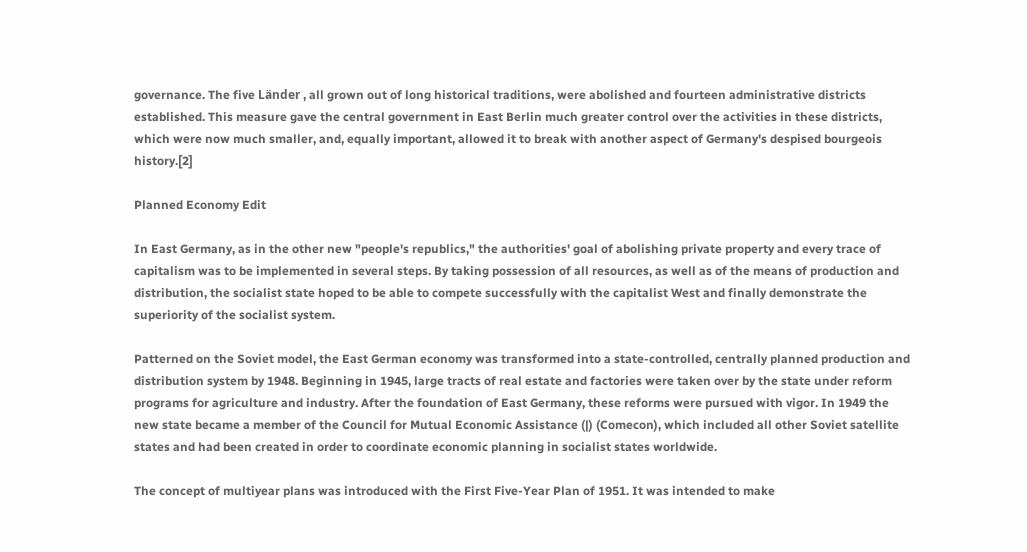governance. The five Länder , all grown out of long historical traditions, were abolished and fourteen administrative districts established. This measure gave the central government in East Berlin much greater control over the activities in these districts, which were now much smaller, and, equally important, allowed it to break with another aspect of Germany's despised bourgeois history.[2]

Planned Economy Edit

In East Germany, as in the other new "people's republics," the authorities' goal of abolishing private property and every trace of capitalism was to be implemented in several steps. By taking possession of all resources, as well as of the means of production and distribution, the socialist state hoped to be able to compete successfully with the capitalist West and finally demonstrate the superiority of the socialist system.

Patterned on the Soviet model, the East German economy was transformed into a state-controlled, centrally planned production and distribution system by 1948. Beginning in 1945, large tracts of real estate and factories were taken over by the state under reform programs for agriculture and industry. After the foundation of East Germany, these reforms were pursued with vigor. In 1949 the new state became a member of the Council for Mutual Economic Assistance (|) (Comecon), which included all other Soviet satellite states and had been created in order to coordinate economic planning in socialist states worldwide.

The concept of multiyear plans was introduced with the First Five-Year Plan of 1951. It was intended to make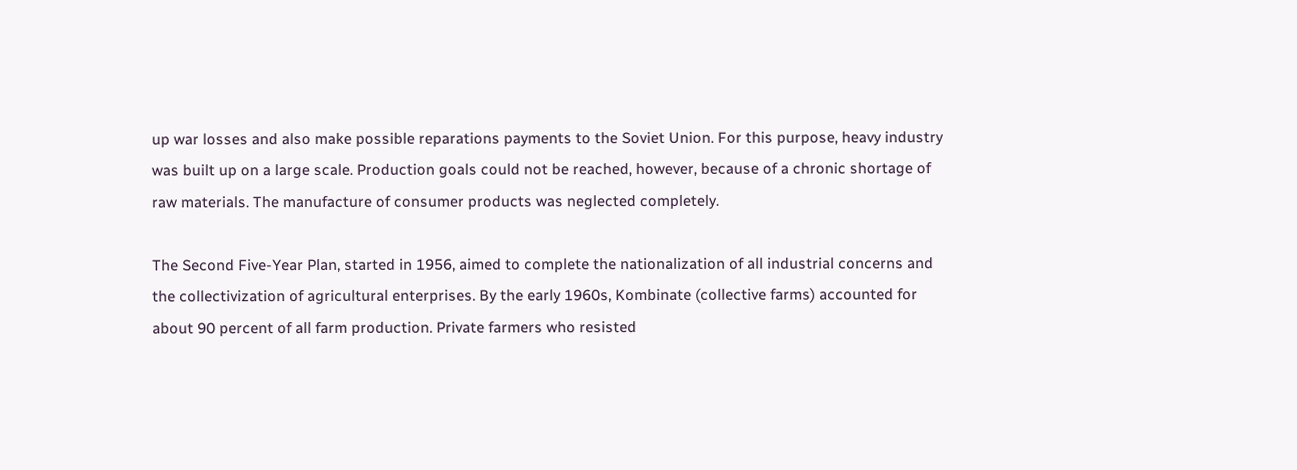up war losses and also make possible reparations payments to the Soviet Union. For this purpose, heavy industry was built up on a large scale. Production goals could not be reached, however, because of a chronic shortage of raw materials. The manufacture of consumer products was neglected completely.

The Second Five-Year Plan, started in 1956, aimed to complete the nationalization of all industrial concerns and the collectivization of agricultural enterprises. By the early 1960s, Kombinate (collective farms) accounted for about 90 percent of all farm production. Private farmers who resisted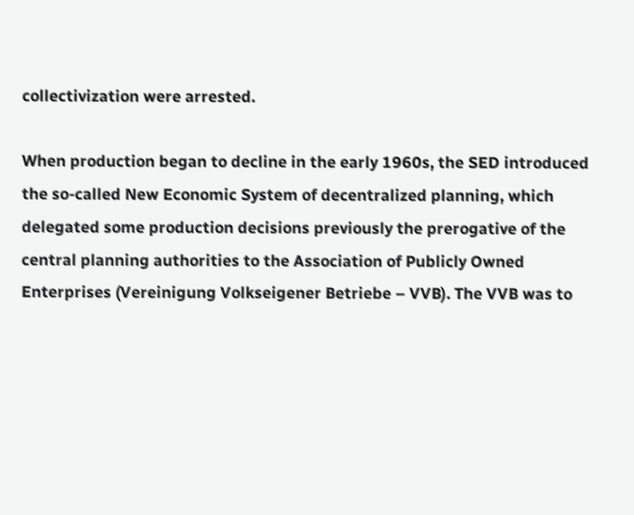collectivization were arrested.

When production began to decline in the early 1960s, the SED introduced the so-called New Economic System of decentralized planning, which delegated some production decisions previously the prerogative of the central planning authorities to the Association of Publicly Owned Enterprises (Vereinigung Volkseigener Betriebe – VVB). The VVB was to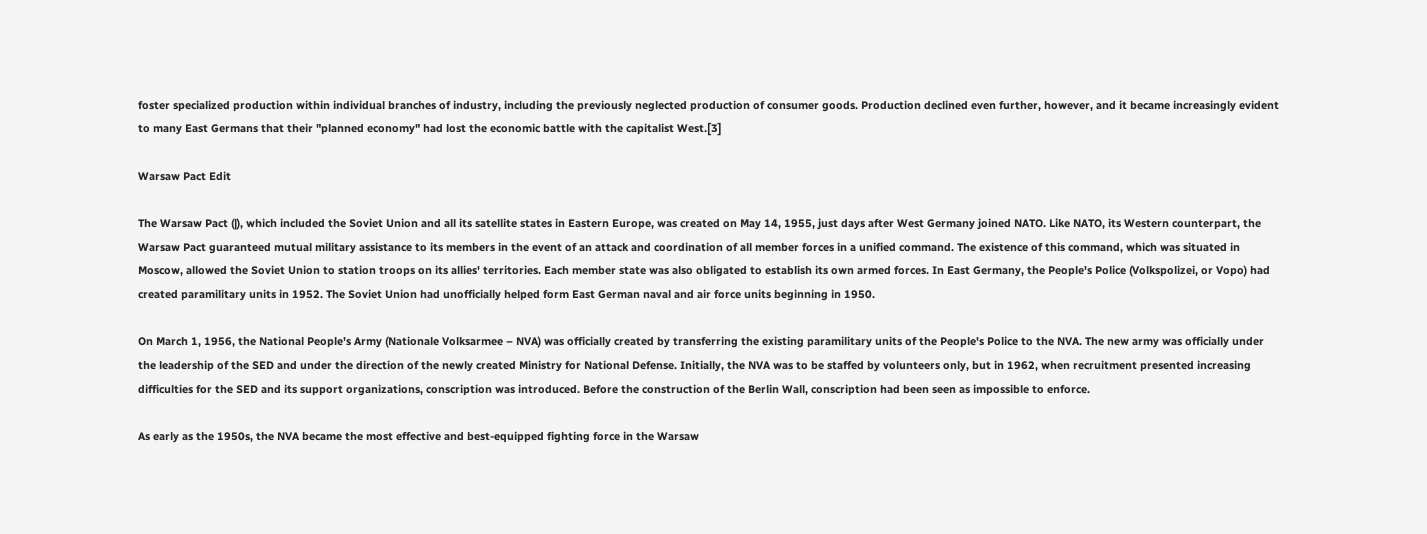foster specialized production within individual branches of industry, including the previously neglected production of consumer goods. Production declined even further, however, and it became increasingly evident to many East Germans that their "planned economy" had lost the economic battle with the capitalist West.[3]

Warsaw Pact Edit

The Warsaw Pact (|), which included the Soviet Union and all its satellite states in Eastern Europe, was created on May 14, 1955, just days after West Germany joined NATO. Like NATO, its Western counterpart, the Warsaw Pact guaranteed mutual military assistance to its members in the event of an attack and coordination of all member forces in a unified command. The existence of this command, which was situated in Moscow, allowed the Soviet Union to station troops on its allies' territories. Each member state was also obligated to establish its own armed forces. In East Germany, the People's Police (Volkspolizei, or Vopo) had created paramilitary units in 1952. The Soviet Union had unofficially helped form East German naval and air force units beginning in 1950.

On March 1, 1956, the National People's Army (Nationale Volksarmee – NVA) was officially created by transferring the existing paramilitary units of the People's Police to the NVA. The new army was officially under the leadership of the SED and under the direction of the newly created Ministry for National Defense. Initially, the NVA was to be staffed by volunteers only, but in 1962, when recruitment presented increasing difficulties for the SED and its support organizations, conscription was introduced. Before the construction of the Berlin Wall, conscription had been seen as impossible to enforce.

As early as the 1950s, the NVA became the most effective and best-equipped fighting force in the Warsaw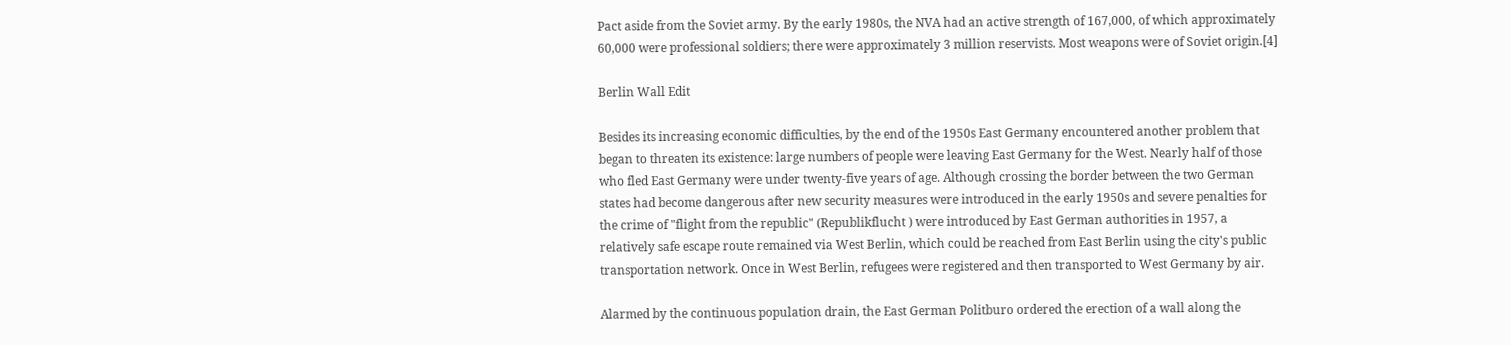Pact aside from the Soviet army. By the early 1980s, the NVA had an active strength of 167,000, of which approximately 60,000 were professional soldiers; there were approximately 3 million reservists. Most weapons were of Soviet origin.[4]

Berlin Wall Edit

Besides its increasing economic difficulties, by the end of the 1950s East Germany encountered another problem that began to threaten its existence: large numbers of people were leaving East Germany for the West. Nearly half of those who fled East Germany were under twenty-five years of age. Although crossing the border between the two German states had become dangerous after new security measures were introduced in the early 1950s and severe penalties for the crime of "flight from the republic" (Republikflucht ) were introduced by East German authorities in 1957, a relatively safe escape route remained via West Berlin, which could be reached from East Berlin using the city's public transportation network. Once in West Berlin, refugees were registered and then transported to West Germany by air.

Alarmed by the continuous population drain, the East German Politburo ordered the erection of a wall along the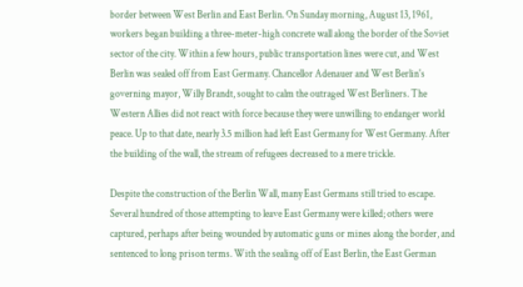border between West Berlin and East Berlin. On Sunday morning, August 13, 1961, workers began building a three-meter-high concrete wall along the border of the Soviet sector of the city. Within a few hours, public transportation lines were cut, and West Berlin was sealed off from East Germany. Chancellor Adenauer and West Berlin's governing mayor, Willy Brandt, sought to calm the outraged West Berliners. The Western Allies did not react with force because they were unwilling to endanger world peace. Up to that date, nearly 3.5 million had left East Germany for West Germany. After the building of the wall, the stream of refugees decreased to a mere trickle.

Despite the construction of the Berlin Wall, many East Germans still tried to escape. Several hundred of those attempting to leave East Germany were killed; others were captured, perhaps after being wounded by automatic guns or mines along the border, and sentenced to long prison terms. With the sealing off of East Berlin, the East German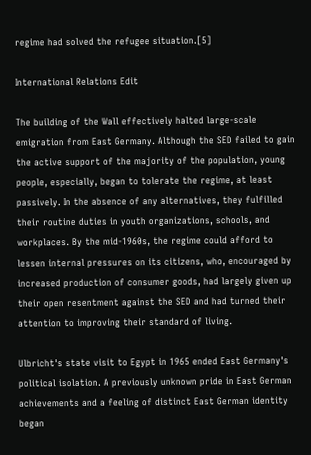regime had solved the refugee situation.[5]

International Relations Edit

The building of the Wall effectively halted large-scale emigration from East Germany. Although the SED failed to gain the active support of the majority of the population, young people, especially, began to tolerate the regime, at least passively. In the absence of any alternatives, they fulfilled their routine duties in youth organizations, schools, and workplaces. By the mid-1960s, the regime could afford to lessen internal pressures on its citizens, who, encouraged by increased production of consumer goods, had largely given up their open resentment against the SED and had turned their attention to improving their standard of living.

Ulbricht's state visit to Egypt in 1965 ended East Germany's political isolation. A previously unknown pride in East German achievements and a feeling of distinct East German identity began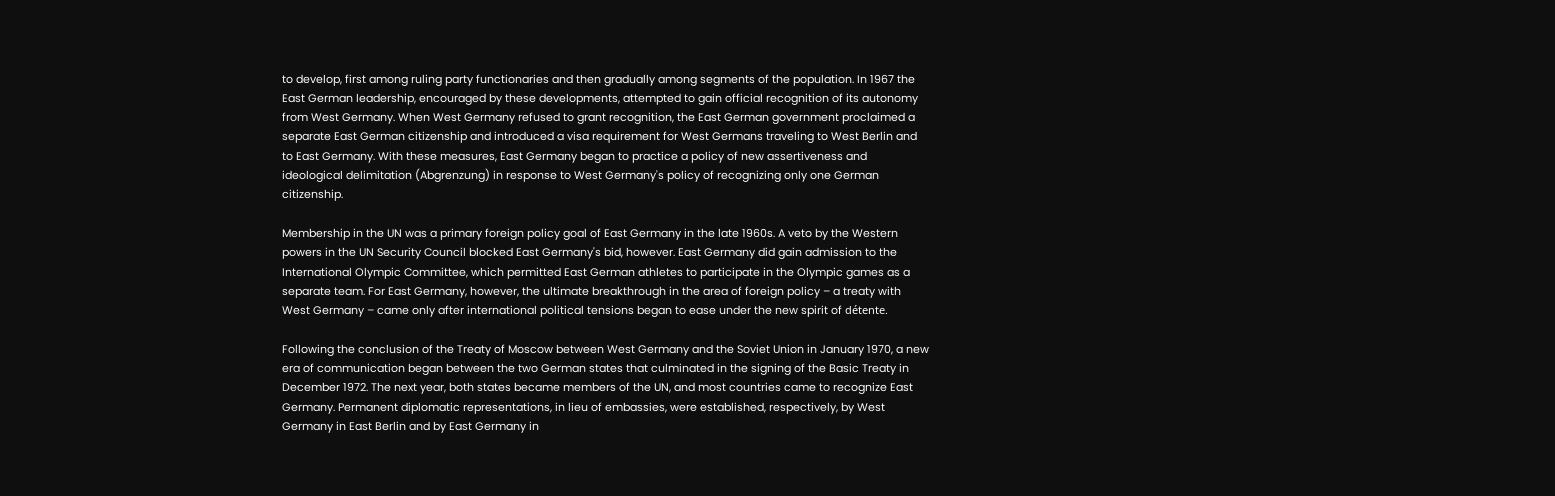to develop, first among ruling party functionaries and then gradually among segments of the population. In 1967 the East German leadership, encouraged by these developments, attempted to gain official recognition of its autonomy from West Germany. When West Germany refused to grant recognition, the East German government proclaimed a separate East German citizenship and introduced a visa requirement for West Germans traveling to West Berlin and to East Germany. With these measures, East Germany began to practice a policy of new assertiveness and ideological delimitation (Abgrenzung) in response to West Germany's policy of recognizing only one German citizenship.

Membership in the UN was a primary foreign policy goal of East Germany in the late 1960s. A veto by the Western powers in the UN Security Council blocked East Germany's bid, however. East Germany did gain admission to the International Olympic Committee, which permitted East German athletes to participate in the Olympic games as a separate team. For East Germany, however, the ultimate breakthrough in the area of foreign policy – a treaty with West Germany – came only after international political tensions began to ease under the new spirit of détente.

Following the conclusion of the Treaty of Moscow between West Germany and the Soviet Union in January 1970, a new era of communication began between the two German states that culminated in the signing of the Basic Treaty in December 1972. The next year, both states became members of the UN, and most countries came to recognize East Germany. Permanent diplomatic representations, in lieu of embassies, were established, respectively, by West Germany in East Berlin and by East Germany in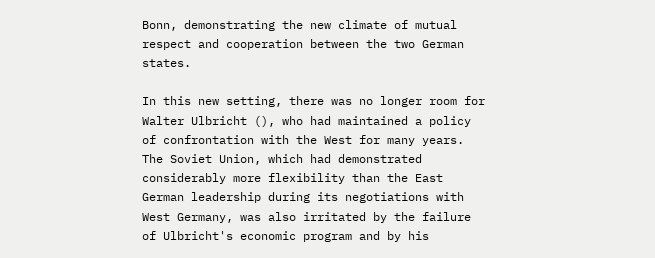Bonn, demonstrating the new climate of mutual respect and cooperation between the two German states.

In this new setting, there was no longer room for Walter Ulbricht (), who had maintained a policy of confrontation with the West for many years. The Soviet Union, which had demonstrated considerably more flexibility than the East German leadership during its negotiations with West Germany, was also irritated by the failure of Ulbricht's economic program and by his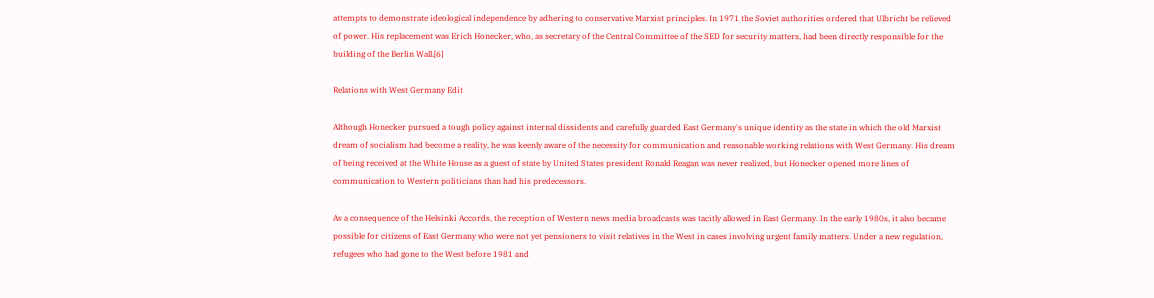attempts to demonstrate ideological independence by adhering to conservative Marxist principles. In 1971 the Soviet authorities ordered that Ulbricht be relieved of power. His replacement was Erich Honecker, who, as secretary of the Central Committee of the SED for security matters, had been directly responsible for the building of the Berlin Wall.[6]

Relations with West Germany Edit

Although Honecker pursued a tough policy against internal dissidents and carefully guarded East Germany's unique identity as the state in which the old Marxist dream of socialism had become a reality, he was keenly aware of the necessity for communication and reasonable working relations with West Germany. His dream of being received at the White House as a guest of state by United States president Ronald Reagan was never realized, but Honecker opened more lines of communication to Western politicians than had his predecessors.

As a consequence of the Helsinki Accords, the reception of Western news media broadcasts was tacitly allowed in East Germany. In the early 1980s, it also became possible for citizens of East Germany who were not yet pensioners to visit relatives in the West in cases involving urgent family matters. Under a new regulation, refugees who had gone to the West before 1981 and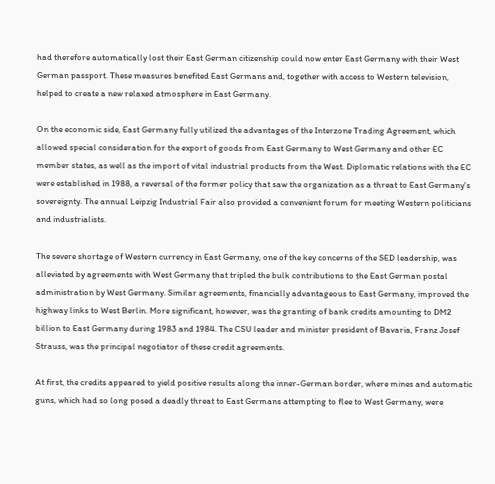had therefore automatically lost their East German citizenship could now enter East Germany with their West German passport. These measures benefited East Germans and, together with access to Western television, helped to create a new relaxed atmosphere in East Germany.

On the economic side, East Germany fully utilized the advantages of the Interzone Trading Agreement, which allowed special consideration for the export of goods from East Germany to West Germany and other EC member states, as well as the import of vital industrial products from the West. Diplomatic relations with the EC were established in 1988, a reversal of the former policy that saw the organization as a threat to East Germany's sovereignty. The annual Leipzig Industrial Fair also provided a convenient forum for meeting Western politicians and industrialists.

The severe shortage of Western currency in East Germany, one of the key concerns of the SED leadership, was alleviated by agreements with West Germany that tripled the bulk contributions to the East German postal administration by West Germany. Similar agreements, financially advantageous to East Germany, improved the highway links to West Berlin. More significant, however, was the granting of bank credits amounting to DM2 billion to East Germany during 1983 and 1984. The CSU leader and minister president of Bavaria, Franz Josef Strauss, was the principal negotiator of these credit agreements.

At first, the credits appeared to yield positive results along the inner-German border, where mines and automatic guns, which had so long posed a deadly threat to East Germans attempting to flee to West Germany, were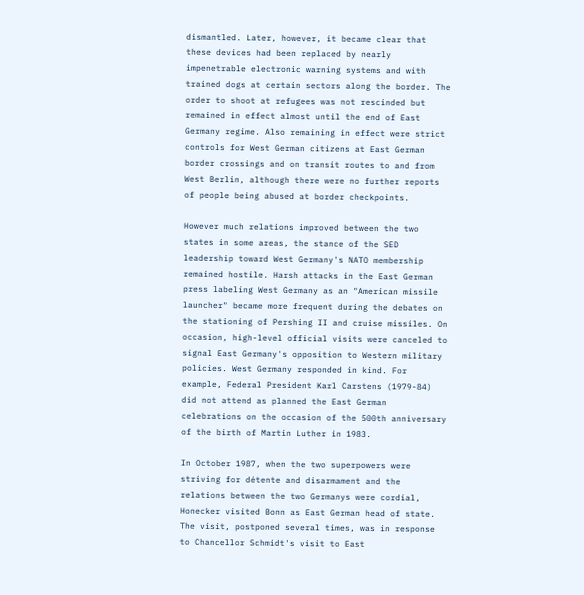dismantled. Later, however, it became clear that these devices had been replaced by nearly impenetrable electronic warning systems and with trained dogs at certain sectors along the border. The order to shoot at refugees was not rescinded but remained in effect almost until the end of East Germany regime. Also remaining in effect were strict controls for West German citizens at East German border crossings and on transit routes to and from West Berlin, although there were no further reports of people being abused at border checkpoints.

However much relations improved between the two states in some areas, the stance of the SED leadership toward West Germany's NATO membership remained hostile. Harsh attacks in the East German press labeling West Germany as an "American missile launcher" became more frequent during the debates on the stationing of Pershing II and cruise missiles. On occasion, high-level official visits were canceled to signal East Germany's opposition to Western military policies. West Germany responded in kind. For example, Federal President Karl Carstens (1979-84) did not attend as planned the East German celebrations on the occasion of the 500th anniversary of the birth of Martin Luther in 1983.

In October 1987, when the two superpowers were striving for détente and disarmament and the relations between the two Germanys were cordial, Honecker visited Bonn as East German head of state. The visit, postponed several times, was in response to Chancellor Schmidt's visit to East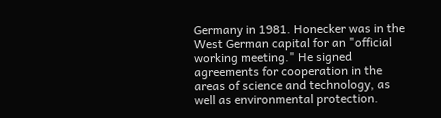Germany in 1981. Honecker was in the West German capital for an "official working meeting." He signed agreements for cooperation in the areas of science and technology, as well as environmental protection.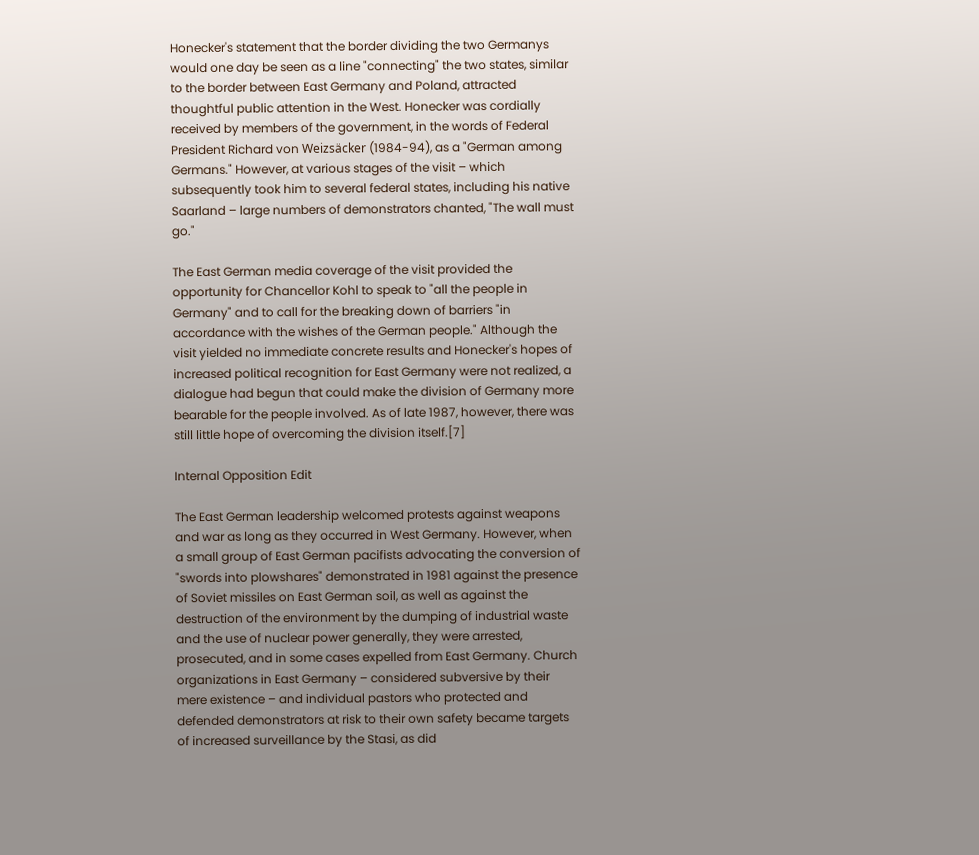Honecker's statement that the border dividing the two Germanys would one day be seen as a line "connecting" the two states, similar to the border between East Germany and Poland, attracted thoughtful public attention in the West. Honecker was cordially received by members of the government, in the words of Federal President Richard von Weizsäcker (1984-94), as a "German among Germans." However, at various stages of the visit – which subsequently took him to several federal states, including his native Saarland – large numbers of demonstrators chanted, "The wall must go."

The East German media coverage of the visit provided the opportunity for Chancellor Kohl to speak to "all the people in Germany" and to call for the breaking down of barriers "in accordance with the wishes of the German people." Although the visit yielded no immediate concrete results and Honecker's hopes of increased political recognition for East Germany were not realized, a dialogue had begun that could make the division of Germany more bearable for the people involved. As of late 1987, however, there was still little hope of overcoming the division itself.[7]

Internal Opposition Edit

The East German leadership welcomed protests against weapons and war as long as they occurred in West Germany. However, when a small group of East German pacifists advocating the conversion of "swords into plowshares" demonstrated in 1981 against the presence of Soviet missiles on East German soil, as well as against the destruction of the environment by the dumping of industrial waste and the use of nuclear power generally, they were arrested, prosecuted, and in some cases expelled from East Germany. Church organizations in East Germany – considered subversive by their mere existence – and individual pastors who protected and defended demonstrators at risk to their own safety became targets of increased surveillance by the Stasi, as did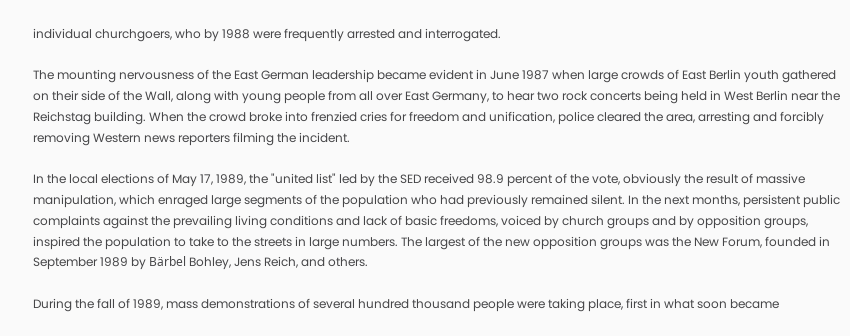individual churchgoers, who by 1988 were frequently arrested and interrogated.

The mounting nervousness of the East German leadership became evident in June 1987 when large crowds of East Berlin youth gathered on their side of the Wall, along with young people from all over East Germany, to hear two rock concerts being held in West Berlin near the Reichstag building. When the crowd broke into frenzied cries for freedom and unification, police cleared the area, arresting and forcibly removing Western news reporters filming the incident.

In the local elections of May 17, 1989, the "united list" led by the SED received 98.9 percent of the vote, obviously the result of massive manipulation, which enraged large segments of the population who had previously remained silent. In the next months, persistent public complaints against the prevailing living conditions and lack of basic freedoms, voiced by church groups and by opposition groups, inspired the population to take to the streets in large numbers. The largest of the new opposition groups was the New Forum, founded in September 1989 by Bärbel Bohley, Jens Reich, and others.

During the fall of 1989, mass demonstrations of several hundred thousand people were taking place, first in what soon became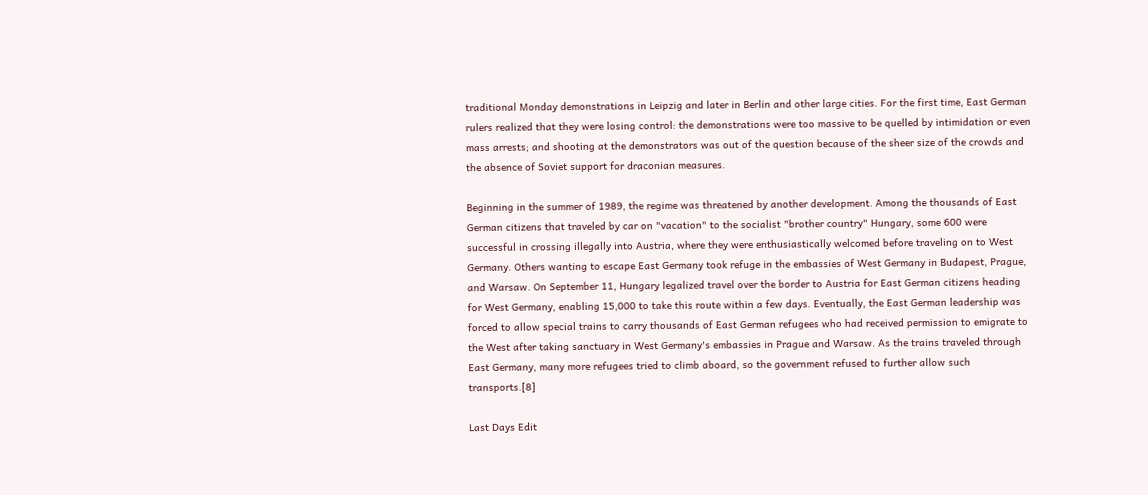traditional Monday demonstrations in Leipzig and later in Berlin and other large cities. For the first time, East German rulers realized that they were losing control: the demonstrations were too massive to be quelled by intimidation or even mass arrests; and shooting at the demonstrators was out of the question because of the sheer size of the crowds and the absence of Soviet support for draconian measures.

Beginning in the summer of 1989, the regime was threatened by another development. Among the thousands of East German citizens that traveled by car on "vacation" to the socialist "brother country" Hungary, some 600 were successful in crossing illegally into Austria, where they were enthusiastically welcomed before traveling on to West Germany. Others wanting to escape East Germany took refuge in the embassies of West Germany in Budapest, Prague, and Warsaw. On September 11, Hungary legalized travel over the border to Austria for East German citizens heading for West Germany, enabling 15,000 to take this route within a few days. Eventually, the East German leadership was forced to allow special trains to carry thousands of East German refugees who had received permission to emigrate to the West after taking sanctuary in West Germany's embassies in Prague and Warsaw. As the trains traveled through East Germany, many more refugees tried to climb aboard, so the government refused to further allow such transports.[8]

Last Days Edit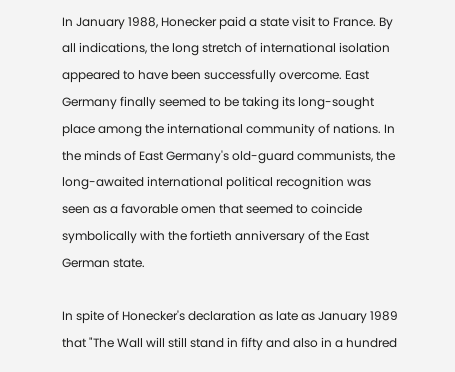In January 1988, Honecker paid a state visit to France. By all indications, the long stretch of international isolation appeared to have been successfully overcome. East Germany finally seemed to be taking its long-sought place among the international community of nations. In the minds of East Germany's old-guard communists, the long-awaited international political recognition was seen as a favorable omen that seemed to coincide symbolically with the fortieth anniversary of the East German state.

In spite of Honecker's declaration as late as January 1989 that "The Wall will still stand in fifty and also in a hundred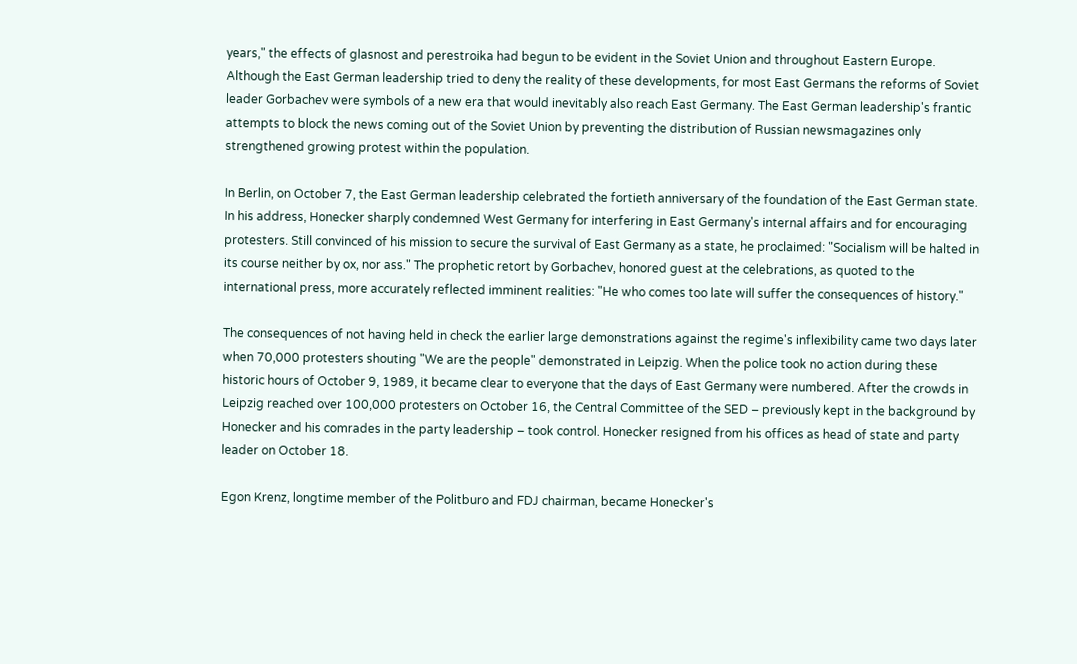years," the effects of glasnost and perestroika had begun to be evident in the Soviet Union and throughout Eastern Europe. Although the East German leadership tried to deny the reality of these developments, for most East Germans the reforms of Soviet leader Gorbachev were symbols of a new era that would inevitably also reach East Germany. The East German leadership's frantic attempts to block the news coming out of the Soviet Union by preventing the distribution of Russian newsmagazines only strengthened growing protest within the population.

In Berlin, on October 7, the East German leadership celebrated the fortieth anniversary of the foundation of the East German state. In his address, Honecker sharply condemned West Germany for interfering in East Germany's internal affairs and for encouraging protesters. Still convinced of his mission to secure the survival of East Germany as a state, he proclaimed: "Socialism will be halted in its course neither by ox, nor ass." The prophetic retort by Gorbachev, honored guest at the celebrations, as quoted to the international press, more accurately reflected imminent realities: "He who comes too late will suffer the consequences of history."

The consequences of not having held in check the earlier large demonstrations against the regime's inflexibility came two days later when 70,000 protesters shouting "We are the people" demonstrated in Leipzig. When the police took no action during these historic hours of October 9, 1989, it became clear to everyone that the days of East Germany were numbered. After the crowds in Leipzig reached over 100,000 protesters on October 16, the Central Committee of the SED – previously kept in the background by Honecker and his comrades in the party leadership – took control. Honecker resigned from his offices as head of state and party leader on October 18.

Egon Krenz, longtime member of the Politburo and FDJ chairman, became Honecker's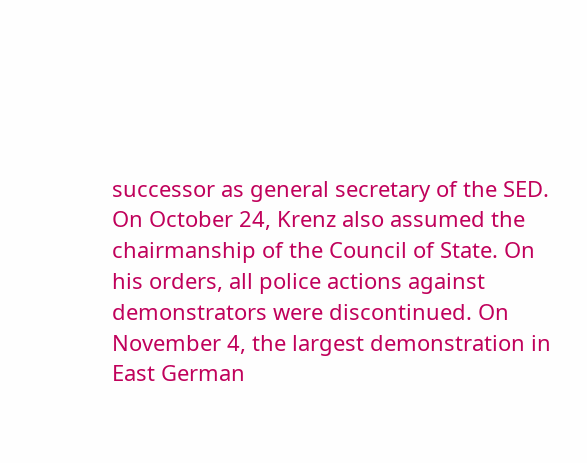successor as general secretary of the SED. On October 24, Krenz also assumed the chairmanship of the Council of State. On his orders, all police actions against demonstrators were discontinued. On November 4, the largest demonstration in East German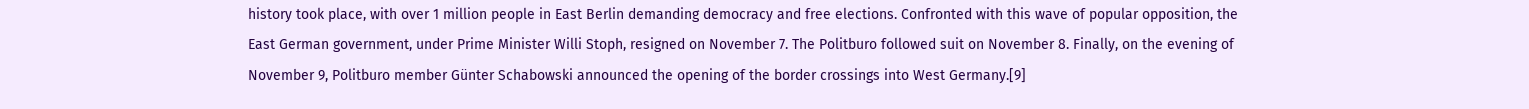history took place, with over 1 million people in East Berlin demanding democracy and free elections. Confronted with this wave of popular opposition, the East German government, under Prime Minister Willi Stoph, resigned on November 7. The Politburo followed suit on November 8. Finally, on the evening of November 9, Politburo member Günter Schabowski announced the opening of the border crossings into West Germany.[9]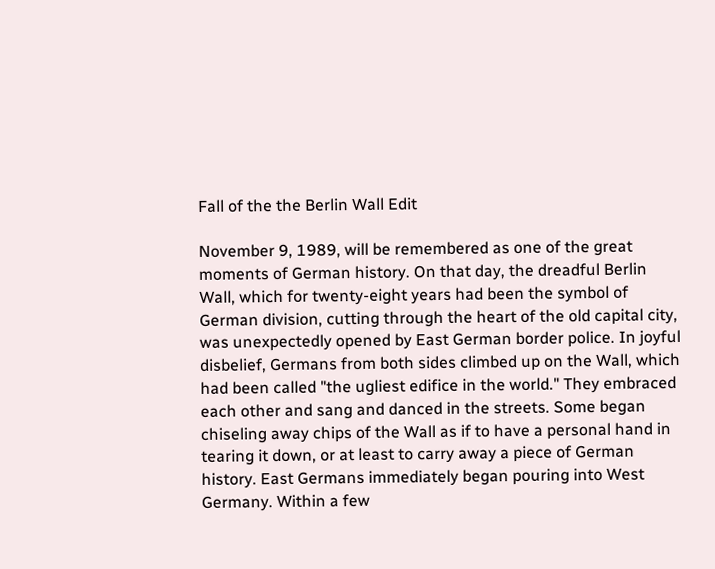Fall of the the Berlin Wall Edit

November 9, 1989, will be remembered as one of the great moments of German history. On that day, the dreadful Berlin Wall, which for twenty-eight years had been the symbol of German division, cutting through the heart of the old capital city, was unexpectedly opened by East German border police. In joyful disbelief, Germans from both sides climbed up on the Wall, which had been called "the ugliest edifice in the world." They embraced each other and sang and danced in the streets. Some began chiseling away chips of the Wall as if to have a personal hand in tearing it down, or at least to carry away a piece of German history. East Germans immediately began pouring into West Germany. Within a few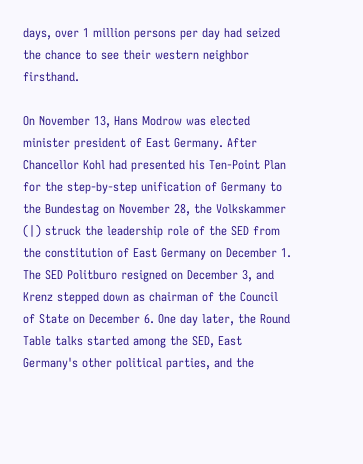days, over 1 million persons per day had seized the chance to see their western neighbor firsthand.

On November 13, Hans Modrow was elected minister president of East Germany. After Chancellor Kohl had presented his Ten-Point Plan for the step-by-step unification of Germany to the Bundestag on November 28, the Volkskammer (|) struck the leadership role of the SED from the constitution of East Germany on December 1. The SED Politburo resigned on December 3, and Krenz stepped down as chairman of the Council of State on December 6. One day later, the Round Table talks started among the SED, East Germany's other political parties, and the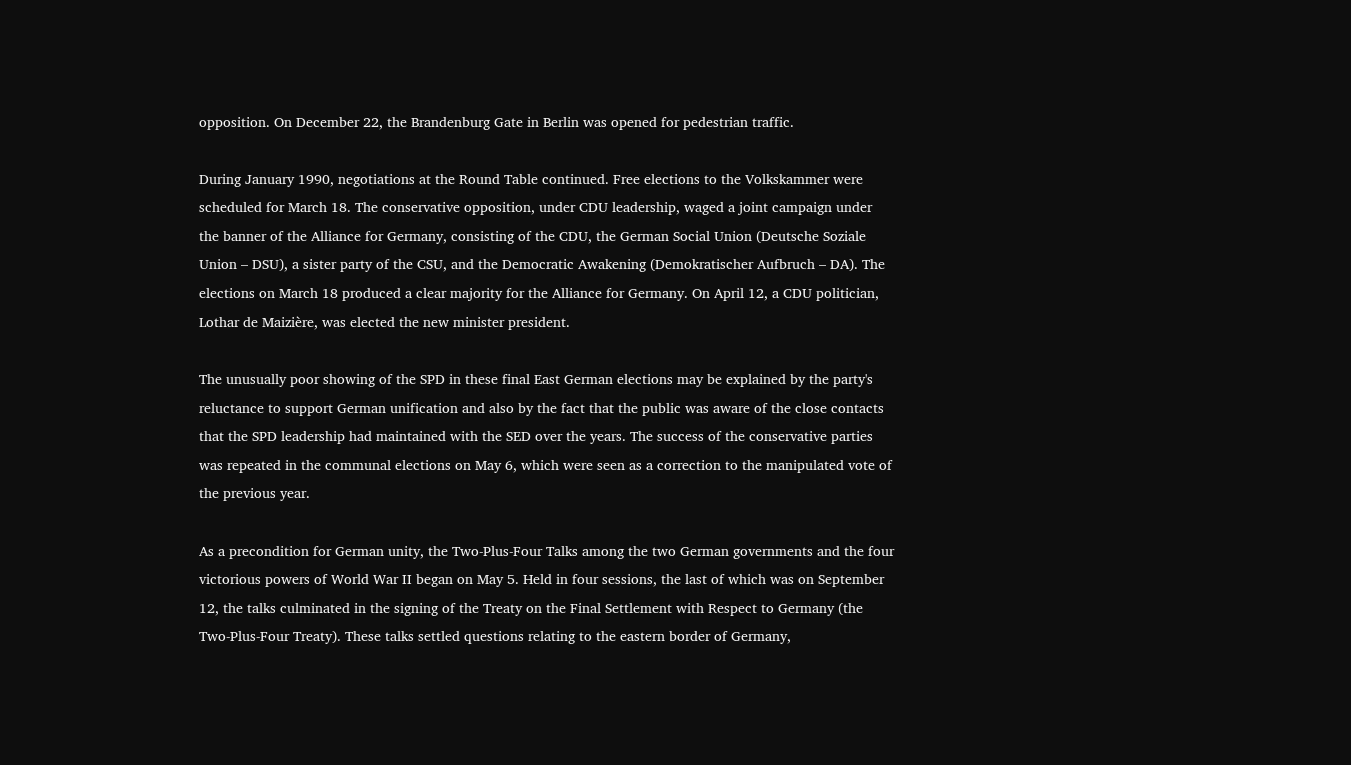opposition. On December 22, the Brandenburg Gate in Berlin was opened for pedestrian traffic.

During January 1990, negotiations at the Round Table continued. Free elections to the Volkskammer were scheduled for March 18. The conservative opposition, under CDU leadership, waged a joint campaign under the banner of the Alliance for Germany, consisting of the CDU, the German Social Union (Deutsche Soziale Union – DSU), a sister party of the CSU, and the Democratic Awakening (Demokratischer Aufbruch – DA). The elections on March 18 produced a clear majority for the Alliance for Germany. On April 12, a CDU politician, Lothar de Maizière, was elected the new minister president.

The unusually poor showing of the SPD in these final East German elections may be explained by the party's reluctance to support German unification and also by the fact that the public was aware of the close contacts that the SPD leadership had maintained with the SED over the years. The success of the conservative parties was repeated in the communal elections on May 6, which were seen as a correction to the manipulated vote of the previous year.

As a precondition for German unity, the Two-Plus-Four Talks among the two German governments and the four victorious powers of World War II began on May 5. Held in four sessions, the last of which was on September 12, the talks culminated in the signing of the Treaty on the Final Settlement with Respect to Germany (the Two-Plus-Four Treaty). These talks settled questions relating to the eastern border of Germany,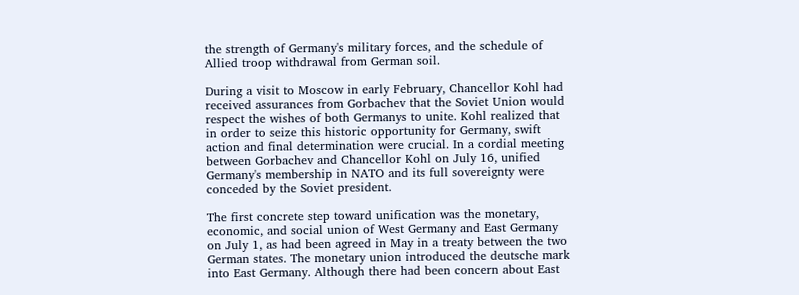the strength of Germany's military forces, and the schedule of Allied troop withdrawal from German soil.

During a visit to Moscow in early February, Chancellor Kohl had received assurances from Gorbachev that the Soviet Union would respect the wishes of both Germanys to unite. Kohl realized that in order to seize this historic opportunity for Germany, swift action and final determination were crucial. In a cordial meeting between Gorbachev and Chancellor Kohl on July 16, unified Germany's membership in NATO and its full sovereignty were conceded by the Soviet president.

The first concrete step toward unification was the monetary, economic, and social union of West Germany and East Germany on July 1, as had been agreed in May in a treaty between the two German states. The monetary union introduced the deutsche mark into East Germany. Although there had been concern about East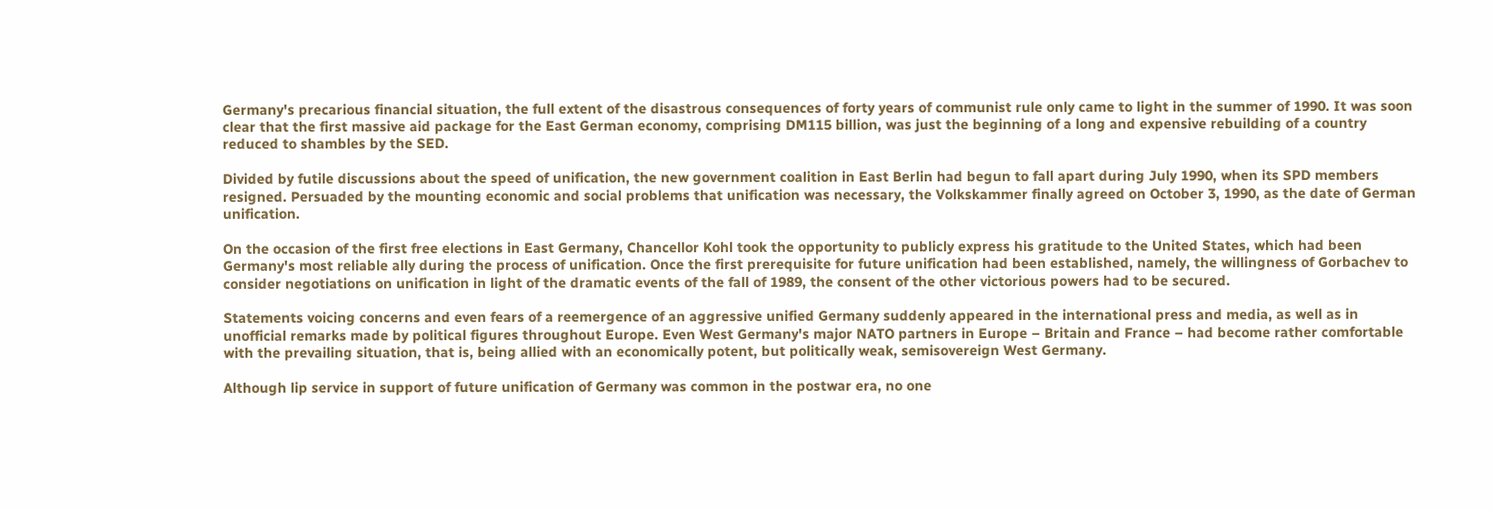Germany's precarious financial situation, the full extent of the disastrous consequences of forty years of communist rule only came to light in the summer of 1990. It was soon clear that the first massive aid package for the East German economy, comprising DM115 billion, was just the beginning of a long and expensive rebuilding of a country reduced to shambles by the SED.

Divided by futile discussions about the speed of unification, the new government coalition in East Berlin had begun to fall apart during July 1990, when its SPD members resigned. Persuaded by the mounting economic and social problems that unification was necessary, the Volkskammer finally agreed on October 3, 1990, as the date of German unification.

On the occasion of the first free elections in East Germany, Chancellor Kohl took the opportunity to publicly express his gratitude to the United States, which had been Germany's most reliable ally during the process of unification. Once the first prerequisite for future unification had been established, namely, the willingness of Gorbachev to consider negotiations on unification in light of the dramatic events of the fall of 1989, the consent of the other victorious powers had to be secured.

Statements voicing concerns and even fears of a reemergence of an aggressive unified Germany suddenly appeared in the international press and media, as well as in unofficial remarks made by political figures throughout Europe. Even West Germany's major NATO partners in Europe – Britain and France – had become rather comfortable with the prevailing situation, that is, being allied with an economically potent, but politically weak, semisovereign West Germany.

Although lip service in support of future unification of Germany was common in the postwar era, no one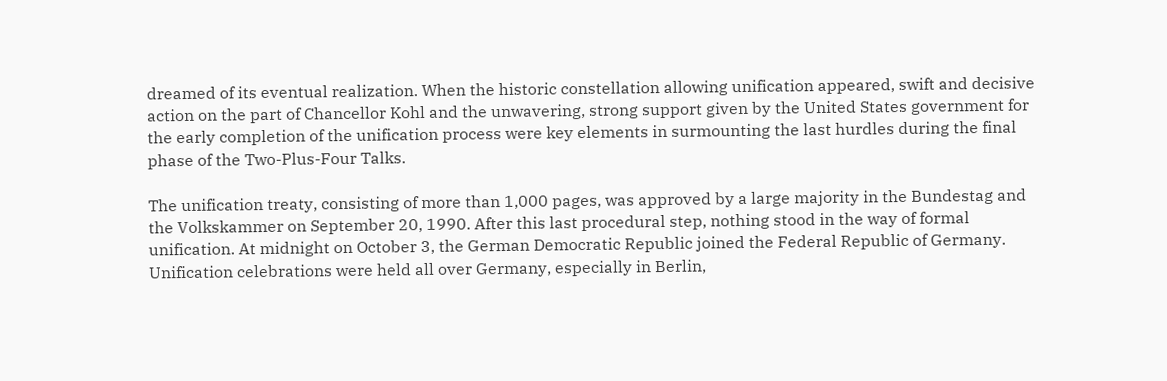dreamed of its eventual realization. When the historic constellation allowing unification appeared, swift and decisive action on the part of Chancellor Kohl and the unwavering, strong support given by the United States government for the early completion of the unification process were key elements in surmounting the last hurdles during the final phase of the Two-Plus-Four Talks.

The unification treaty, consisting of more than 1,000 pages, was approved by a large majority in the Bundestag and the Volkskammer on September 20, 1990. After this last procedural step, nothing stood in the way of formal unification. At midnight on October 3, the German Democratic Republic joined the Federal Republic of Germany. Unification celebrations were held all over Germany, especially in Berlin,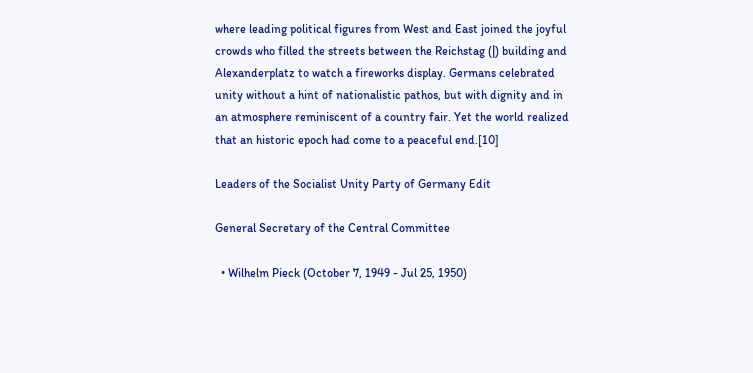where leading political figures from West and East joined the joyful crowds who filled the streets between the Reichstag (|) building and Alexanderplatz to watch a fireworks display. Germans celebrated unity without a hint of nationalistic pathos, but with dignity and in an atmosphere reminiscent of a country fair. Yet the world realized that an historic epoch had come to a peaceful end.[10]

Leaders of the Socialist Unity Party of Germany Edit

General Secretary of the Central Committee

  • Wilhelm Pieck (October 7, 1949 - Jul 25, 1950)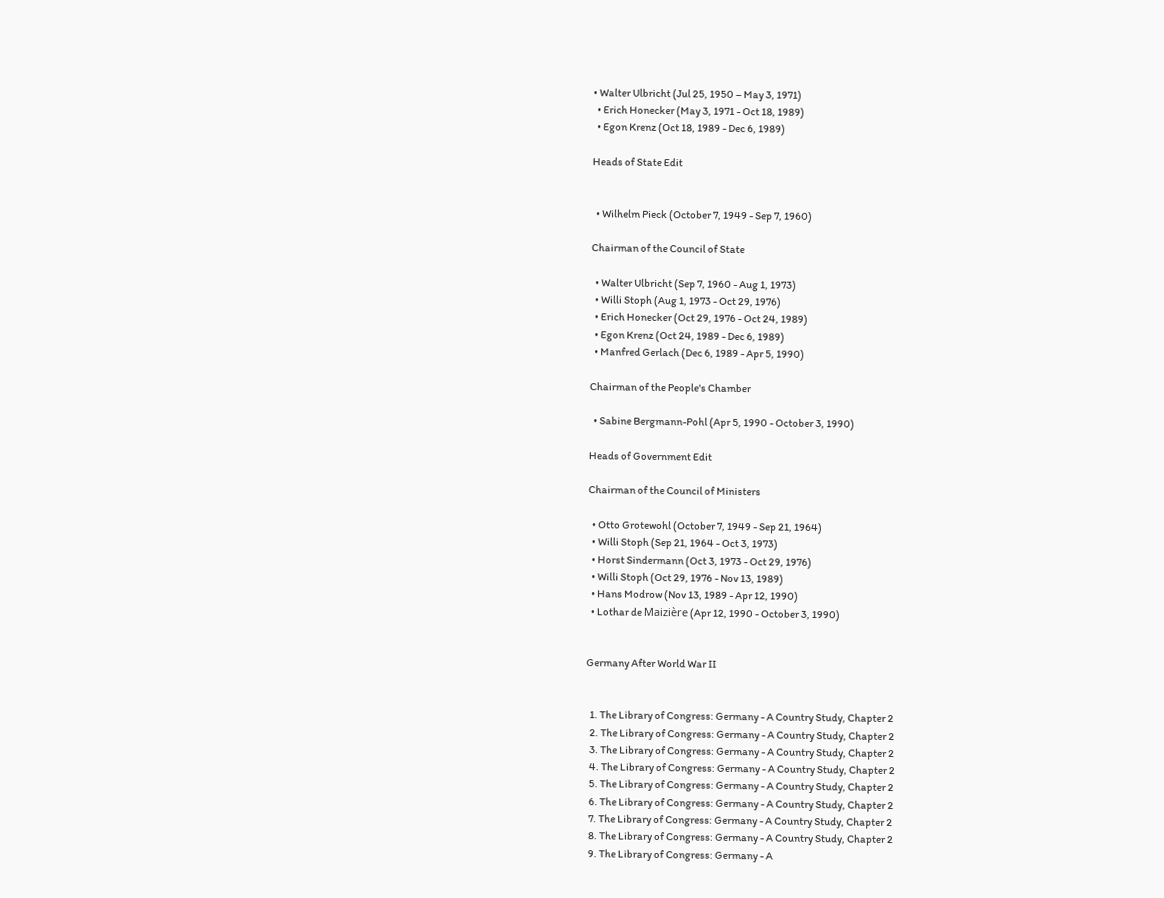• Walter Ulbricht (Jul 25, 1950 – May 3, 1971)
  • Erich Honecker (May 3, 1971 - Oct 18, 1989)
  • Egon Krenz (Oct 18, 1989 - Dec 6, 1989)

Heads of State Edit


  • Wilhelm Pieck (October 7, 1949 - Sep 7, 1960)

Chairman of the Council of State

  • Walter Ulbricht (Sep 7, 1960 - Aug 1, 1973)
  • Willi Stoph (Aug 1, 1973 - Oct 29, 1976)
  • Erich Honecker (Oct 29, 1976 - Oct 24, 1989)
  • Egon Krenz (Oct 24, 1989 - Dec 6, 1989)
  • Manfred Gerlach (Dec 6, 1989 - Apr 5, 1990)

Chairman of the People's Chamber

  • Sabine Bergmann-Pohl (Apr 5, 1990 - October 3, 1990)

Heads of Government Edit

Chairman of the Council of Ministers

  • Otto Grotewohl (October 7, 1949 - Sep 21, 1964)
  • Willi Stoph (Sep 21, 1964 - Oct 3, 1973)
  • Horst Sindermann (Oct 3, 1973 - Oct 29, 1976)
  • Willi Stoph (Oct 29, 1976 - Nov 13, 1989)
  • Hans Modrow (Nov 13, 1989 - Apr 12, 1990)
  • Lothar de Maizière (Apr 12, 1990 - October 3, 1990)


Germany After World War II


  1. The Library of Congress: Germany - A Country Study, Chapter 2
  2. The Library of Congress: Germany - A Country Study, Chapter 2
  3. The Library of Congress: Germany - A Country Study, Chapter 2
  4. The Library of Congress: Germany - A Country Study, Chapter 2
  5. The Library of Congress: Germany - A Country Study, Chapter 2
  6. The Library of Congress: Germany - A Country Study, Chapter 2
  7. The Library of Congress: Germany - A Country Study, Chapter 2
  8. The Library of Congress: Germany - A Country Study, Chapter 2
  9. The Library of Congress: Germany - A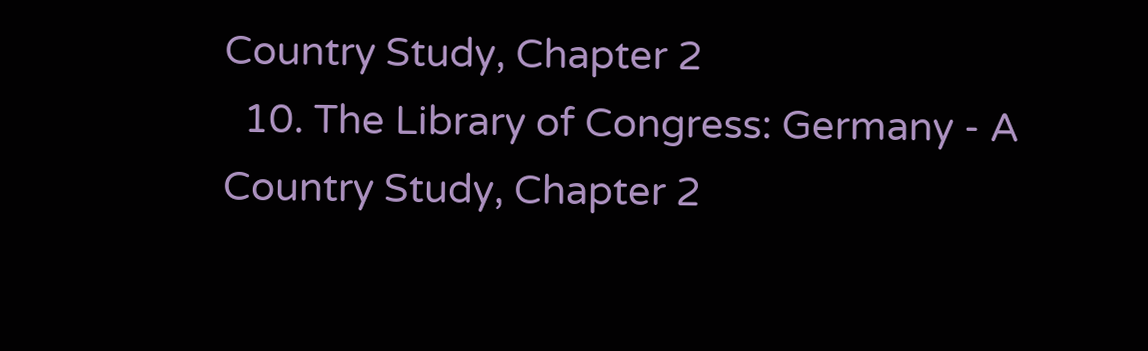Country Study, Chapter 2
  10. The Library of Congress: Germany - A Country Study, Chapter 2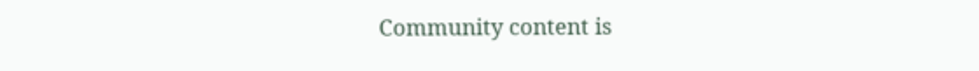Community content is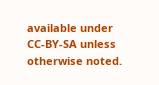available under CC-BY-SA unless otherwise noted.